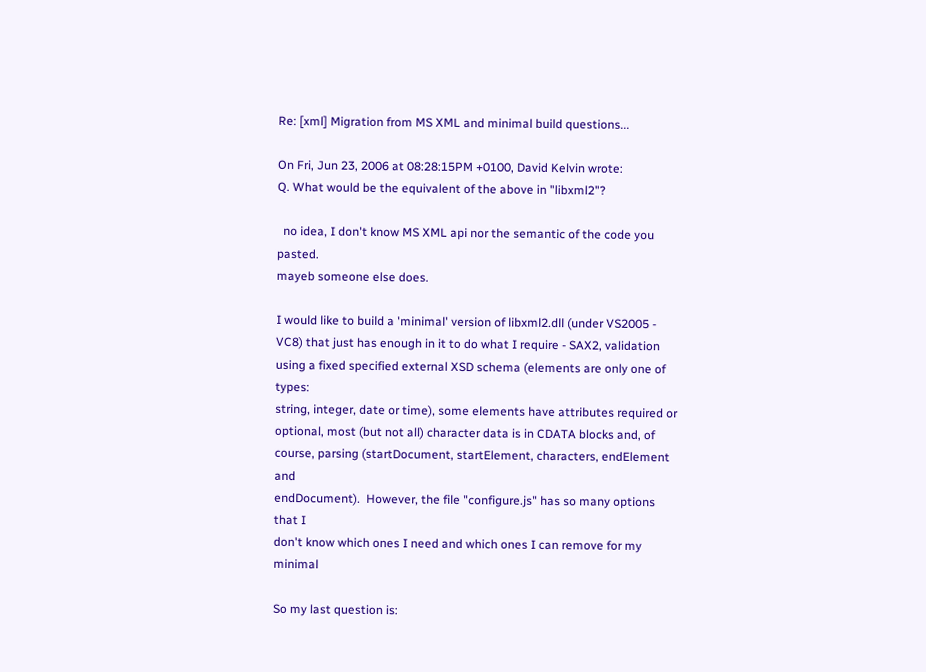Re: [xml] Migration from MS XML and minimal build questions...

On Fri, Jun 23, 2006 at 08:28:15PM +0100, David Kelvin wrote:
Q. What would be the equivalent of the above in "libxml2"?

  no idea, I don't know MS XML api nor the semantic of the code you pasted.
mayeb someone else does.

I would like to build a 'minimal' version of libxml2.dll (under VS2005 -
VC8) that just has enough in it to do what I require - SAX2, validation
using a fixed specified external XSD schema (elements are only one of types:
string, integer, date or time), some elements have attributes required or
optional, most (but not all) character data is in CDATA blocks and, of
course, parsing (startDocument, startElement, characters, endElement and
endDocument).  However, the file "configure.js" has so many options that I
don't know which ones I need and which ones I can remove for my minimal

So my last question is: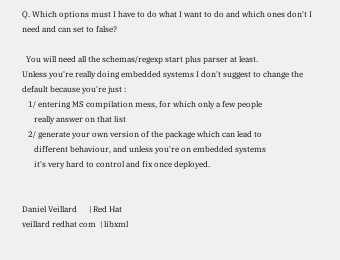Q. Which options must I have to do what I want to do and which ones don't I
need and can set to false?

  You will need all the schemas/regexp start plus parser at least.
Unless you're really doing embedded systems I don't suggest to change the
default because you're just :
   1/ entering MS compilation mess, for which only a few people
      really answer on that list
   2/ generate your own version of the package which can lead to
      different behaviour, and unless you're on embedded systems
      it's very hard to control and fix once deployed.


Daniel Veillard      | Red Hat
veillard redhat com  | libxml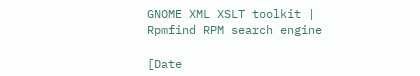GNOME XML XSLT toolkit | Rpmfind RPM search engine

[Date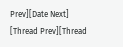Prev][Date Next]   [Thread Prev][Thread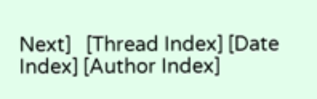Next]   [Thread Index] [Date Index] [Author Index]